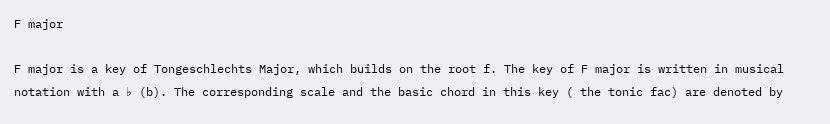F major

F major is a key of Tongeschlechts Major, which builds on the root f. The key of F major is written in musical notation with a ♭ (b). The corresponding scale and the basic chord in this key ( the tonic fac) are denoted by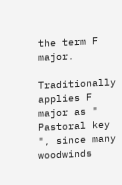the term F major.

Traditionally applies F major as " Pastoral key ", since many woodwinds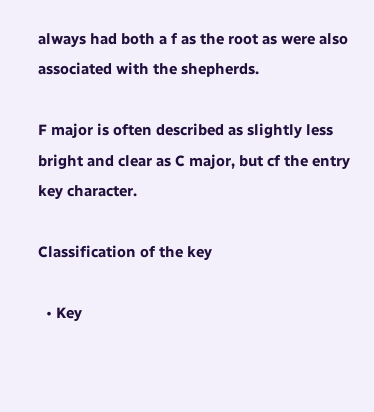always had both a f as the root as were also associated with the shepherds.

F major is often described as slightly less bright and clear as C major, but cf the entry key character.

Classification of the key

  • Key